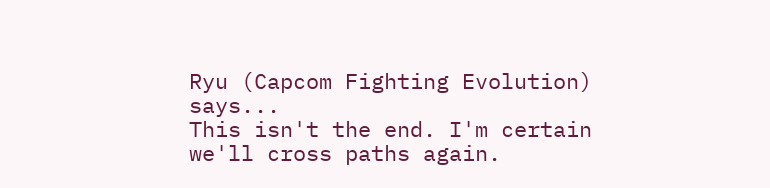Ryu (Capcom Fighting Evolution) says...
This isn't the end. I'm certain we'll cross paths again.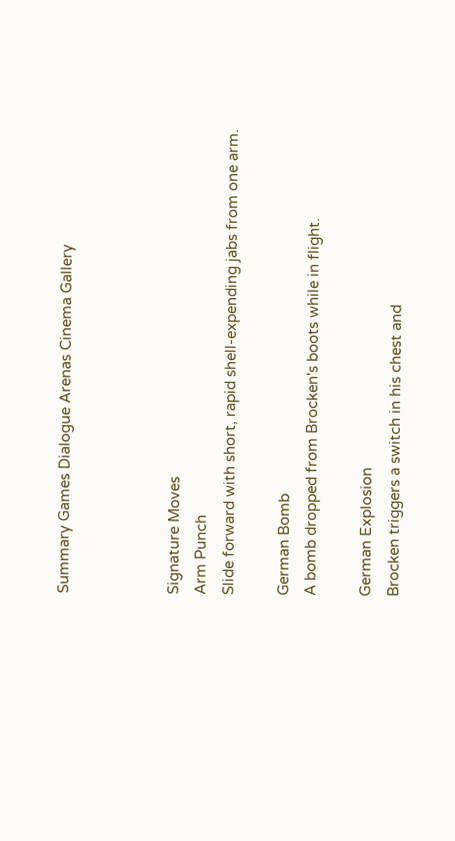Summary Games Dialogue Arenas Cinema Gallery



Signature Moves
Arm Punch
Slide forward with short, rapid shell-expending jabs from one arm.

German Bomb
A bomb dropped from Brocken's boots while in flight.

German Explosion
Brocken triggers a switch in his chest and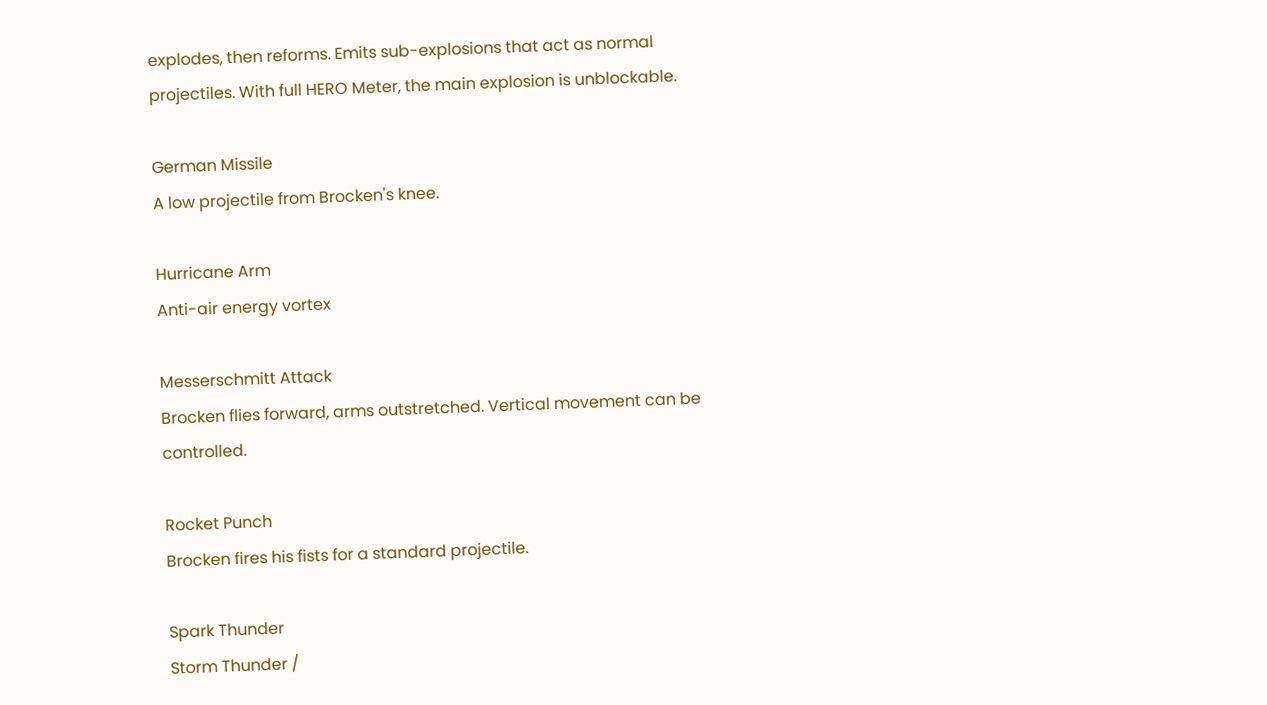explodes, then reforms. Emits sub-explosions that act as normal projectiles. With full HERO Meter, the main explosion is unblockable.

German Missile
A low projectile from Brocken's knee.

Hurricane Arm
Anti-air energy vortex

Messerschmitt Attack
Brocken flies forward, arms outstretched. Vertical movement can be controlled.

Rocket Punch
Brocken fires his fists for a standard projectile.

Spark Thunder
Storm Thunder /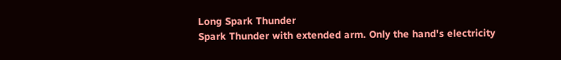Long Spark Thunder
Spark Thunder with extended arm. Only the hand's electricity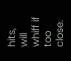hits, will whiff if too close.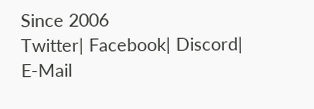Since 2006
Twitter| Facebook| Discord| E-Mail